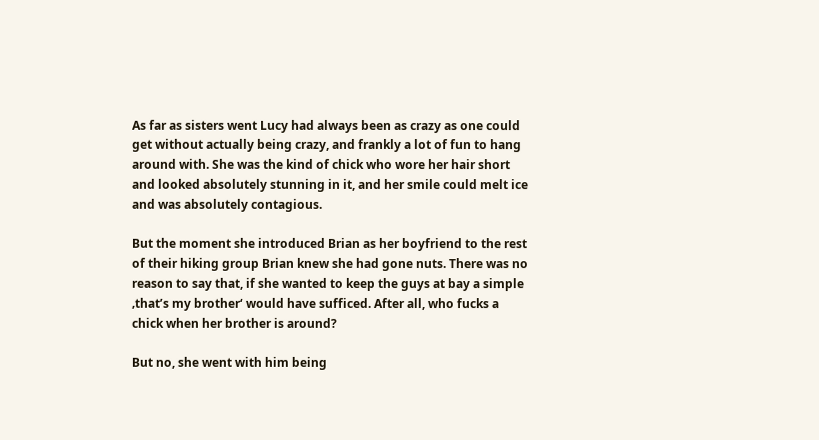As far as sisters went Lucy had always been as crazy as one could get without actually being crazy, and frankly a lot of fun to hang around with. She was the kind of chick who wore her hair short and looked absolutely stunning in it, and her smile could melt ice and was absolutely contagious.

But the moment she introduced Brian as her boyfriend to the rest of their hiking group Brian knew she had gone nuts. There was no reason to say that, if she wanted to keep the guys at bay a simple ‚that’s my brother‘ would have sufficed. After all, who fucks a chick when her brother is around?

But no, she went with him being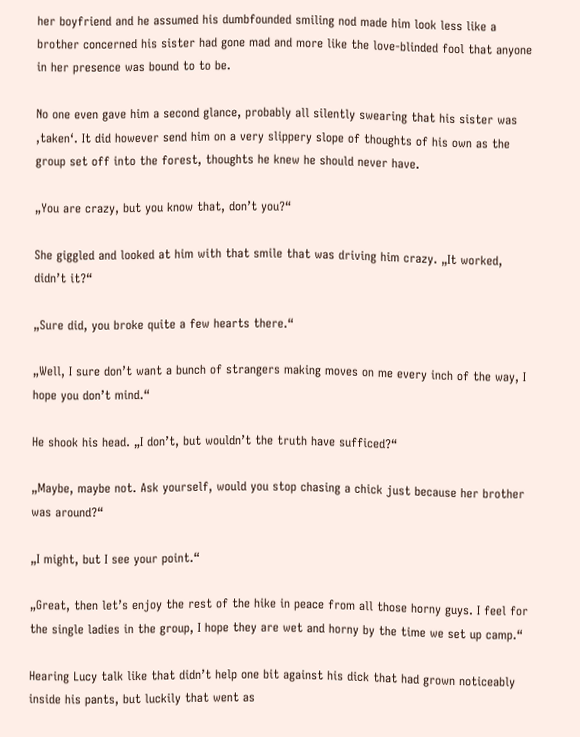her boyfriend and he assumed his dumbfounded smiling nod made him look less like a brother concerned his sister had gone mad and more like the love-blinded fool that anyone in her presence was bound to to be.

No one even gave him a second glance, probably all silently swearing that his sister was ‚taken‘. It did however send him on a very slippery slope of thoughts of his own as the group set off into the forest, thoughts he knew he should never have.

„You are crazy, but you know that, don’t you?“

She giggled and looked at him with that smile that was driving him crazy. „It worked, didn’t it?“

„Sure did, you broke quite a few hearts there.“

„Well, I sure don’t want a bunch of strangers making moves on me every inch of the way, I hope you don’t mind.“

He shook his head. „I don’t, but wouldn’t the truth have sufficed?“

„Maybe, maybe not. Ask yourself, would you stop chasing a chick just because her brother was around?“

„I might, but I see your point.“

„Great, then let’s enjoy the rest of the hike in peace from all those horny guys. I feel for the single ladies in the group, I hope they are wet and horny by the time we set up camp.“

Hearing Lucy talk like that didn’t help one bit against his dick that had grown noticeably inside his pants, but luckily that went as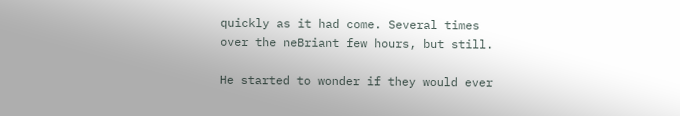quickly as it had come. Several times over the neBriant few hours, but still.

He started to wonder if they would ever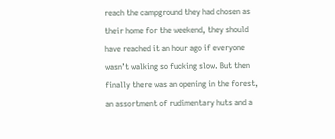reach the campground they had chosen as their home for the weekend, they should have reached it an hour ago if everyone wasn’t walking so fucking slow. But then finally there was an opening in the forest, an assortment of rudimentary huts and a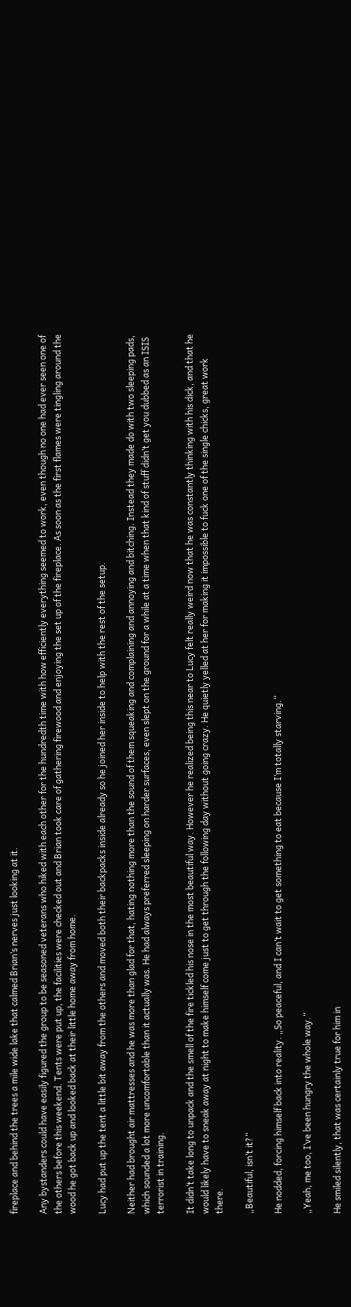fireplace and behind the trees a mile wide lake that calmed Brian’s nerves just looking at it.

Any bystanders could have easily figured the group to be seasoned veterans who hiked with each other for the hundredth time with how efficiently everything seemed to work, even though no one had ever seen one of the others before this weekend. Tents were put up, the facilities were checked out and Brian took care of gathering firewood and enjoying the set up of the fireplace. As soon as the first flames were tingling around the wood he got back up and looked back at their little home away from home.

Lucy had put up the tent a little bit away from the others and moved both their backpacks inside already so he joined her inside to help with the rest of the setup.

Neither had brought air mattresses and he was more than glad for that, hating nothing more than the sound of them squeaking and complaining and annoying and bitching. Instead they made do with two sleeping pads, which sounded a lot more uncomfortable than it actually was. He had always preferred sleeping on harder surfaces, even slept on the ground for a while at a time when that kind of stuff didn’t get you dubbed as an ISIS terrorist in training.

It didn’t take long to unpack and the smell of the fire tickled his nose in the most beautiful way. However he realized being this near to Lucy felt really weird now that he was constantly thinking with his dick, and that he would likely have to sneak away at night to make himself come just to get through the following day without going crazy. He quietly yelled at her for making it impossible to fuck one of the single chicks, great work there.

„Beautiful, isn’t it?“

He nodded, forcing himself back into reality. „So peaceful, and I can’t wait to get something to eat because I’m totally starving.“

„Yeah, me too, I’ve been hungry the whole way.“

He smiled silently, that was certainly true for him in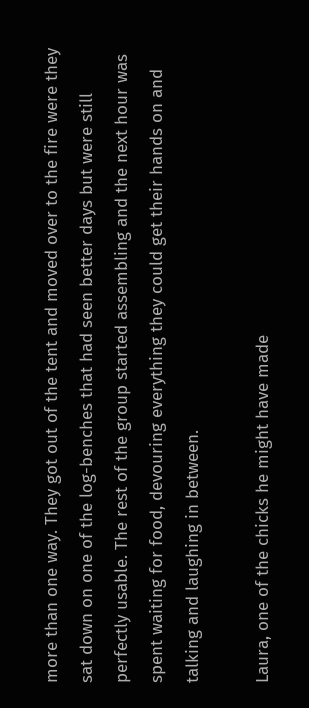more than one way. They got out of the tent and moved over to the fire were they sat down on one of the log-benches that had seen better days but were still perfectly usable. The rest of the group started assembling and the next hour was spent waiting for food, devouring everything they could get their hands on and talking and laughing in between.

Laura, one of the chicks he might have made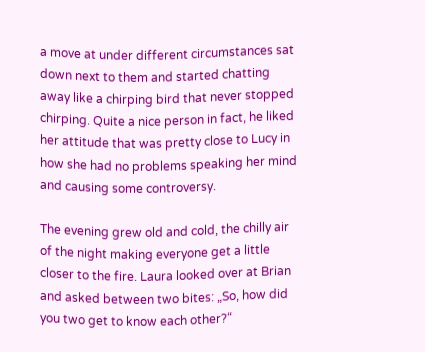a move at under different circumstances sat down next to them and started chatting away like a chirping bird that never stopped chirping. Quite a nice person in fact, he liked her attitude that was pretty close to Lucy in how she had no problems speaking her mind and causing some controversy.

The evening grew old and cold, the chilly air of the night making everyone get a little closer to the fire. Laura looked over at Brian and asked between two bites: „So, how did you two get to know each other?“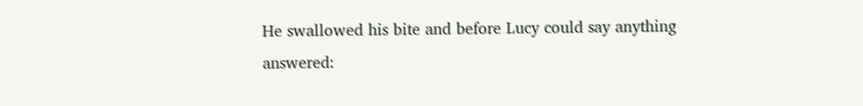He swallowed his bite and before Lucy could say anything answered: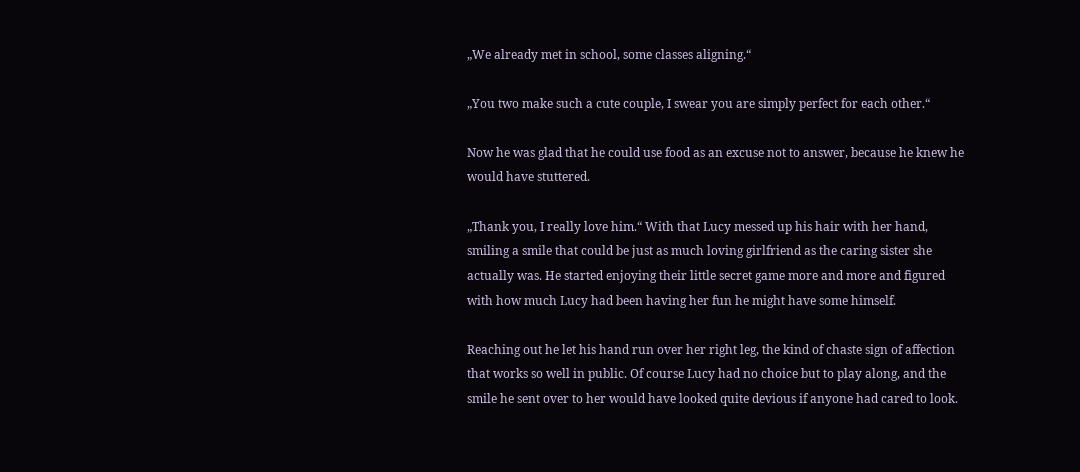„We already met in school, some classes aligning.“

„You two make such a cute couple, I swear you are simply perfect for each other.“

Now he was glad that he could use food as an excuse not to answer, because he knew he would have stuttered.

„Thank you, I really love him.“ With that Lucy messed up his hair with her hand, smiling a smile that could be just as much loving girlfriend as the caring sister she actually was. He started enjoying their little secret game more and more and figured with how much Lucy had been having her fun he might have some himself.

Reaching out he let his hand run over her right leg, the kind of chaste sign of affection that works so well in public. Of course Lucy had no choice but to play along, and the smile he sent over to her would have looked quite devious if anyone had cared to look.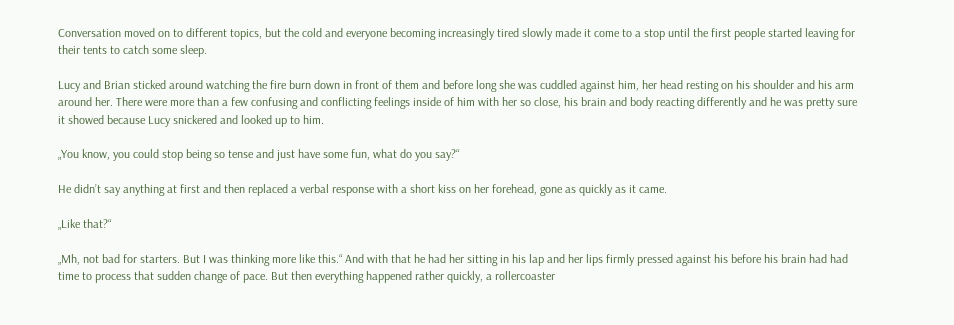Conversation moved on to different topics, but the cold and everyone becoming increasingly tired slowly made it come to a stop until the first people started leaving for their tents to catch some sleep.

Lucy and Brian sticked around watching the fire burn down in front of them and before long she was cuddled against him, her head resting on his shoulder and his arm around her. There were more than a few confusing and conflicting feelings inside of him with her so close, his brain and body reacting differently and he was pretty sure it showed because Lucy snickered and looked up to him.

„You know, you could stop being so tense and just have some fun, what do you say?“

He didn’t say anything at first and then replaced a verbal response with a short kiss on her forehead, gone as quickly as it came.

„Like that?“

„Mh, not bad for starters. But I was thinking more like this.“ And with that he had her sitting in his lap and her lips firmly pressed against his before his brain had had time to process that sudden change of pace. But then everything happened rather quickly, a rollercoaster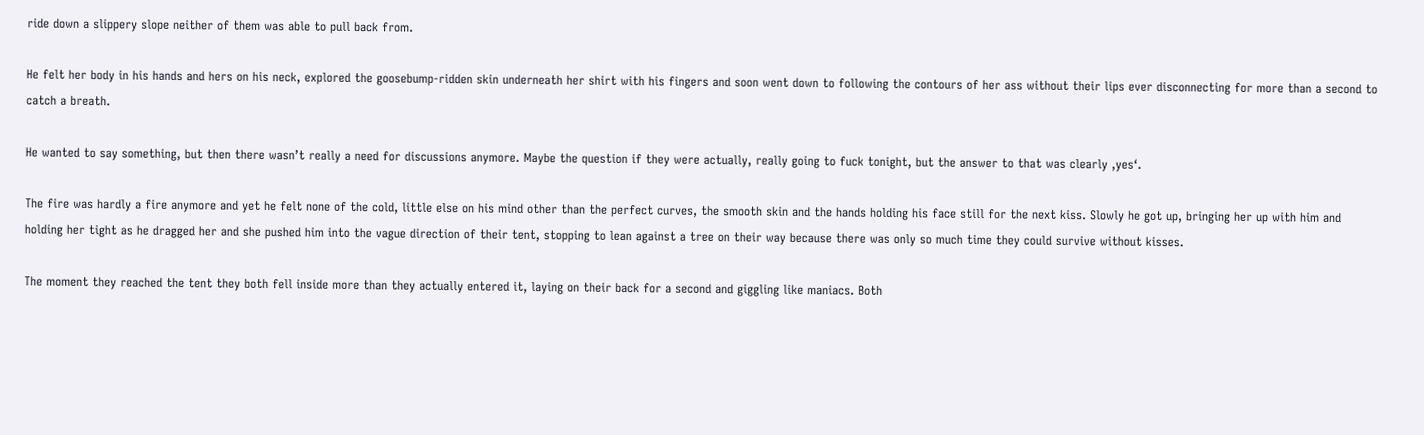ride down a slippery slope neither of them was able to pull back from.

He felt her body in his hands and hers on his neck, explored the goosebump-ridden skin underneath her shirt with his fingers and soon went down to following the contours of her ass without their lips ever disconnecting for more than a second to catch a breath.

He wanted to say something, but then there wasn’t really a need for discussions anymore. Maybe the question if they were actually, really going to fuck tonight, but the answer to that was clearly ‚yes‘.

The fire was hardly a fire anymore and yet he felt none of the cold, little else on his mind other than the perfect curves, the smooth skin and the hands holding his face still for the next kiss. Slowly he got up, bringing her up with him and holding her tight as he dragged her and she pushed him into the vague direction of their tent, stopping to lean against a tree on their way because there was only so much time they could survive without kisses.

The moment they reached the tent they both fell inside more than they actually entered it, laying on their back for a second and giggling like maniacs. Both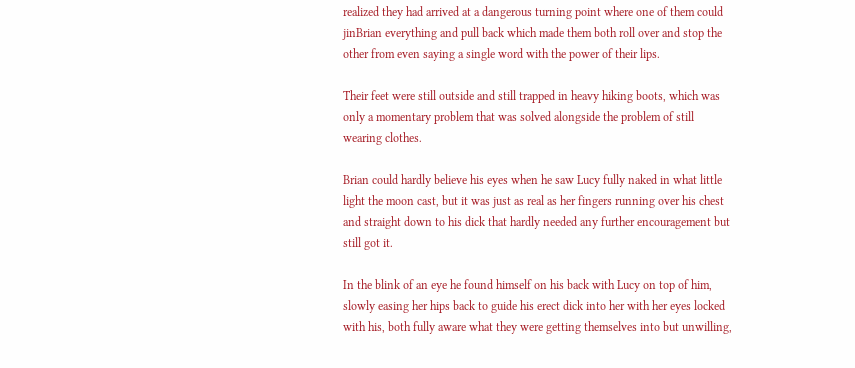realized they had arrived at a dangerous turning point where one of them could jinBrian everything and pull back which made them both roll over and stop the other from even saying a single word with the power of their lips.

Their feet were still outside and still trapped in heavy hiking boots, which was only a momentary problem that was solved alongside the problem of still wearing clothes.

Brian could hardly believe his eyes when he saw Lucy fully naked in what little light the moon cast, but it was just as real as her fingers running over his chest and straight down to his dick that hardly needed any further encouragement but still got it.

In the blink of an eye he found himself on his back with Lucy on top of him, slowly easing her hips back to guide his erect dick into her with her eyes locked with his, both fully aware what they were getting themselves into but unwilling,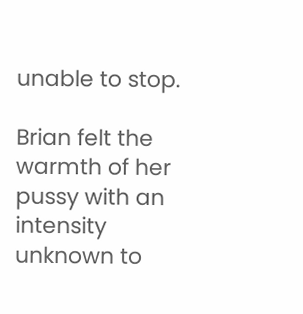unable to stop.

Brian felt the warmth of her pussy with an intensity unknown to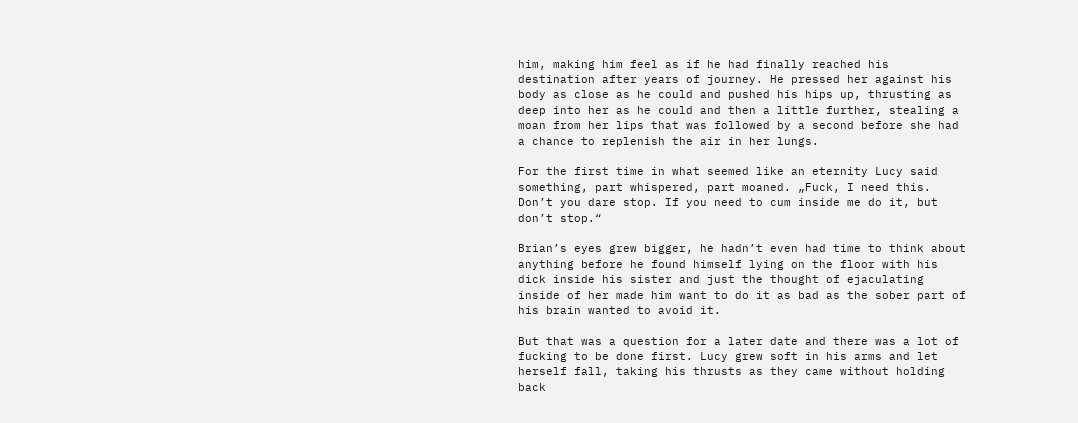him, making him feel as if he had finally reached his destination after years of journey. He pressed her against his body as close as he could and pushed his hips up, thrusting as deep into her as he could and then a little further, stealing a moan from her lips that was followed by a second before she had a chance to replenish the air in her lungs.

For the first time in what seemed like an eternity Lucy said something, part whispered, part moaned. „Fuck, I need this. Don’t you dare stop. If you need to cum inside me do it, but don’t stop.“

Brian’s eyes grew bigger, he hadn’t even had time to think about anything before he found himself lying on the floor with his dick inside his sister and just the thought of ejaculating inside of her made him want to do it as bad as the sober part of his brain wanted to avoid it.

But that was a question for a later date and there was a lot of fucking to be done first. Lucy grew soft in his arms and let herself fall, taking his thrusts as they came without holding back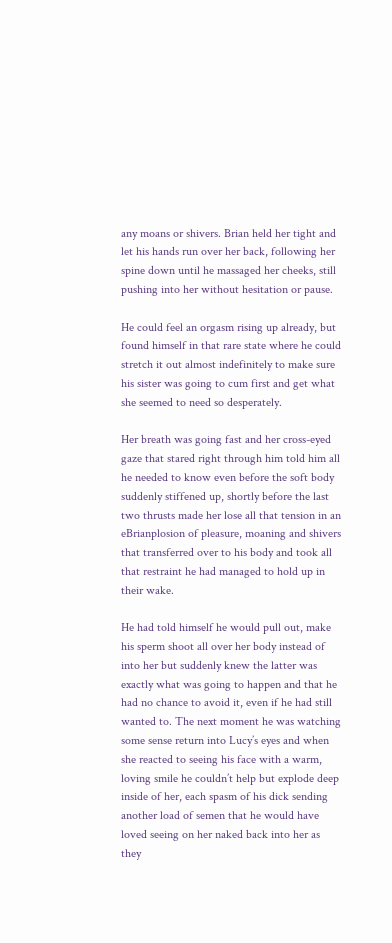any moans or shivers. Brian held her tight and let his hands run over her back, following her spine down until he massaged her cheeks, still pushing into her without hesitation or pause.

He could feel an orgasm rising up already, but found himself in that rare state where he could stretch it out almost indefinitely to make sure his sister was going to cum first and get what she seemed to need so desperately.

Her breath was going fast and her cross-eyed gaze that stared right through him told him all he needed to know even before the soft body suddenly stiffened up, shortly before the last two thrusts made her lose all that tension in an eBrianplosion of pleasure, moaning and shivers that transferred over to his body and took all that restraint he had managed to hold up in their wake.

He had told himself he would pull out, make his sperm shoot all over her body instead of into her but suddenly knew the latter was exactly what was going to happen and that he had no chance to avoid it, even if he had still wanted to. The next moment he was watching some sense return into Lucy’s eyes and when she reacted to seeing his face with a warm, loving smile he couldn’t help but explode deep inside of her, each spasm of his dick sending another load of semen that he would have loved seeing on her naked back into her as they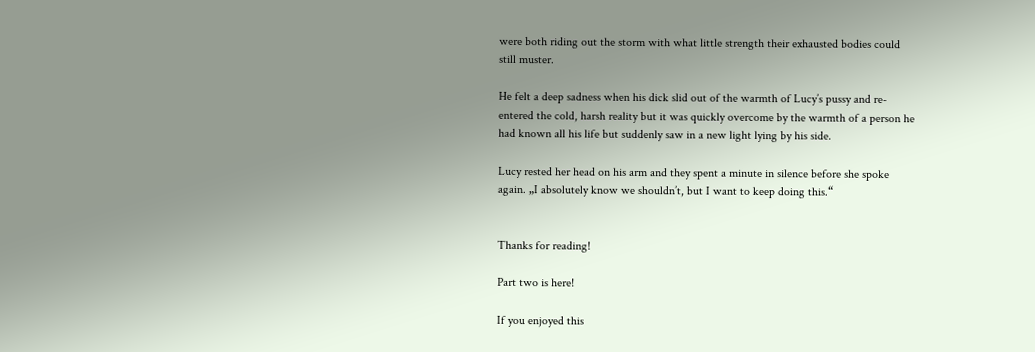were both riding out the storm with what little strength their exhausted bodies could still muster.

He felt a deep sadness when his dick slid out of the warmth of Lucy’s pussy and re-entered the cold, harsh reality but it was quickly overcome by the warmth of a person he had known all his life but suddenly saw in a new light lying by his side.

Lucy rested her head on his arm and they spent a minute in silence before she spoke again. „I absolutely know we shouldn’t, but I want to keep doing this.“


Thanks for reading!

Part two is here!

If you enjoyed this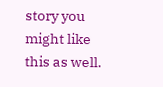story you might like this as well.